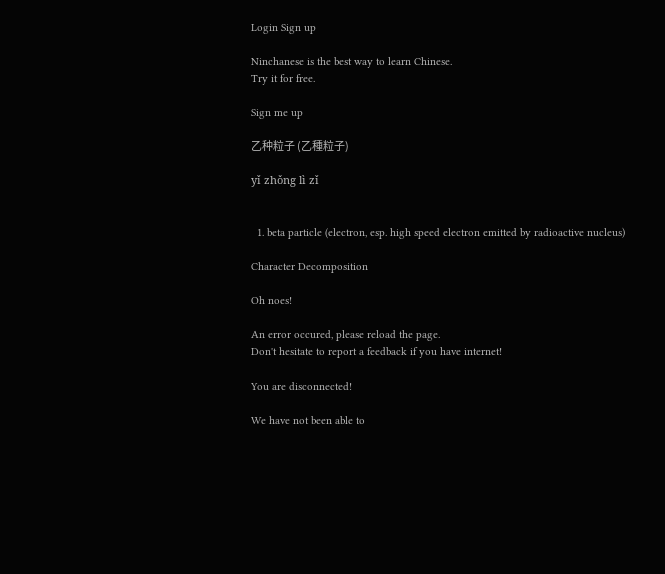Login Sign up

Ninchanese is the best way to learn Chinese.
Try it for free.

Sign me up

乙种粒子 (乙種粒子)

yǐ zhǒng lì zǐ


  1. beta particle (electron, esp. high speed electron emitted by radioactive nucleus)

Character Decomposition

Oh noes!

An error occured, please reload the page.
Don't hesitate to report a feedback if you have internet!

You are disconnected!

We have not been able to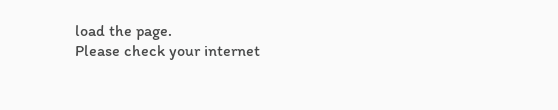load the page.
Please check your internet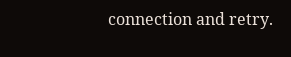connection and retry.